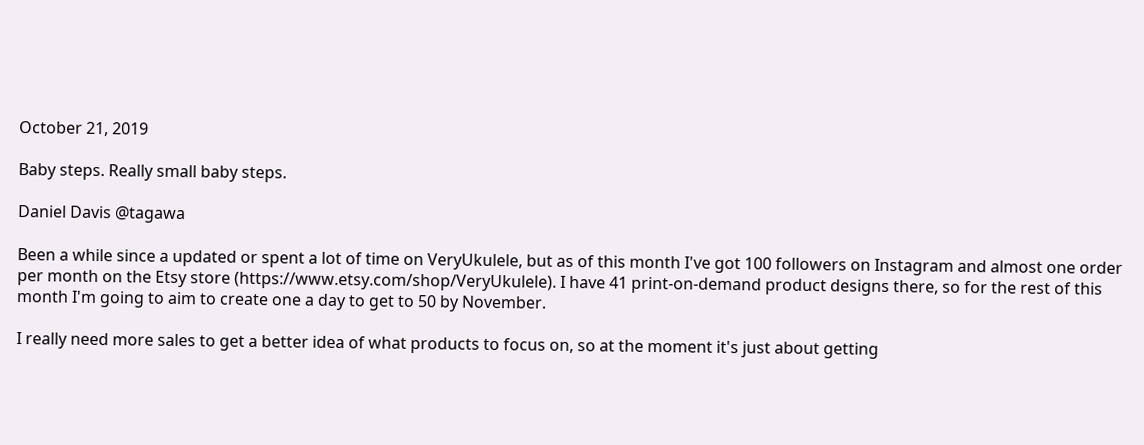October 21, 2019

Baby steps. Really small baby steps.

Daniel Davis @tagawa

Been a while since a updated or spent a lot of time on VeryUkulele, but as of this month I've got 100 followers on Instagram and almost one order per month on the Etsy store (https://www.etsy.com/shop/VeryUkulele). I have 41 print-on-demand product designs there, so for the rest of this month I'm going to aim to create one a day to get to 50 by November.

I really need more sales to get a better idea of what products to focus on, so at the moment it's just about getting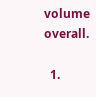volume overall.

  1.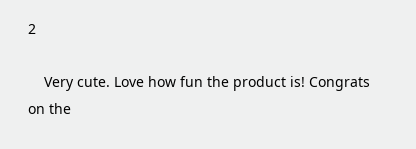2

    Very cute. Love how fun the product is! Congrats on the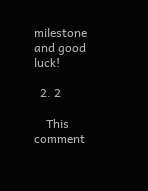milestone and good luck!

  2. 2

    This comment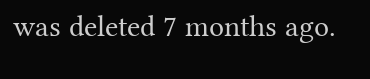was deleted 7 months ago.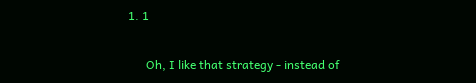1. 1

      Oh, I like that strategy - instead of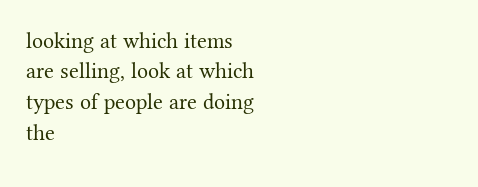looking at which items are selling, look at which types of people are doing the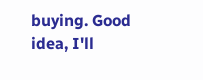buying. Good idea, I'll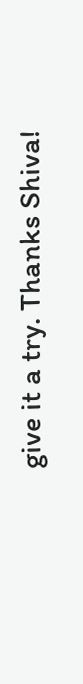give it a try. Thanks Shiva!